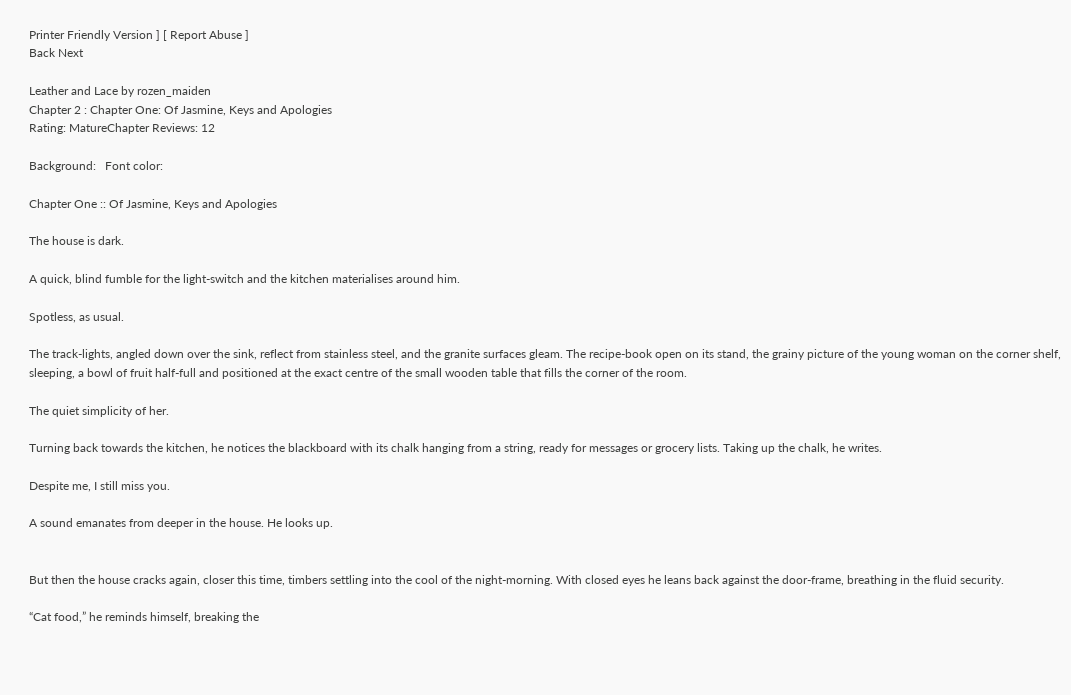Printer Friendly Version ] [ Report Abuse ]
Back Next

Leather and Lace by rozen_maiden
Chapter 2 : Chapter One: Of Jasmine, Keys and Apologies
Rating: MatureChapter Reviews: 12

Background:   Font color:

Chapter One :: Of Jasmine, Keys and Apologies

The house is dark.

A quick, blind fumble for the light-switch and the kitchen materialises around him.

Spotless, as usual.

The track-lights, angled down over the sink, reflect from stainless steel, and the granite surfaces gleam. The recipe-book open on its stand, the grainy picture of the young woman on the corner shelf, sleeping, a bowl of fruit half-full and positioned at the exact centre of the small wooden table that fills the corner of the room.

The quiet simplicity of her.

Turning back towards the kitchen, he notices the blackboard with its chalk hanging from a string, ready for messages or grocery lists. Taking up the chalk, he writes.

Despite me, I still miss you.

A sound emanates from deeper in the house. He looks up.


But then the house cracks again, closer this time, timbers settling into the cool of the night-morning. With closed eyes he leans back against the door-frame, breathing in the fluid security.

“Cat food,” he reminds himself, breaking the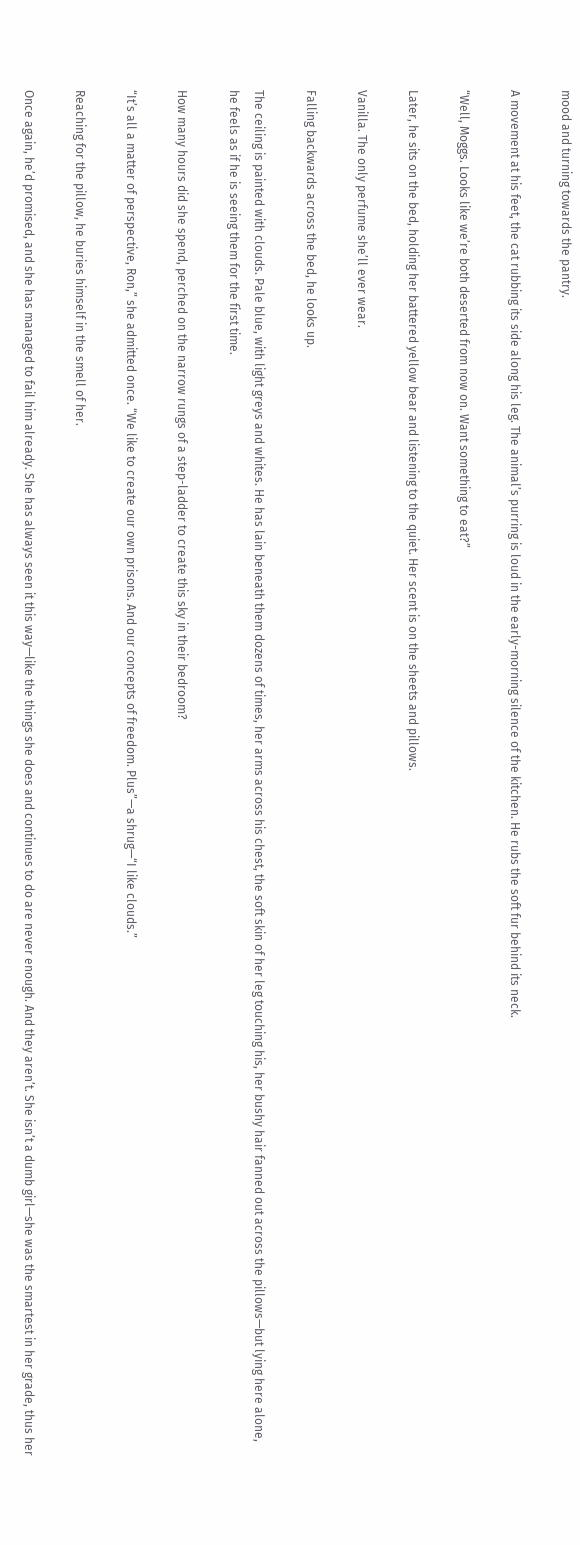mood and turning towards the pantry.

A movement at his feet, the cat rubbing its side along his leg. The animal’s purring is loud in the early-morning silence of the kitchen. He rubs the soft fur behind its neck.

“Well, Moggs. Looks like we’re both deserted from now on. Want something to eat?”

Later, he sits on the bed, holding her battered yellow bear and listening to the quiet. Her scent is on the sheets and pillows.

Vanilla. The only perfume she’ll ever wear.

Falling backwards across the bed, he looks up.

The ceiling is painted with clouds. Pale blue, with light greys and whites. He has lain beneath them dozens of times, her arms across his chest, the soft skin of her leg touching his, her bushy hair fanned out across the pillows—but lying here alone, he feels as if he is seeing them for the first time.

How many hours did she spend, perched on the narrow rungs of a step-ladder to create this sky in their bedroom?

“It’s all a matter of perspective, Ron,” she admitted once. “We like to create our own prisons. And our concepts of freedom. Plus”—a shrug—“I like clouds.”

Reaching for the pillow, he buries himself in the smell of her.

Once again, he’d promised, and she has managed to fail him already. She has always seen it this way—like the things she does and continues to do are never enough. And they aren’t. She isn’t a dumb girl—she was the smartest in her grade, thus her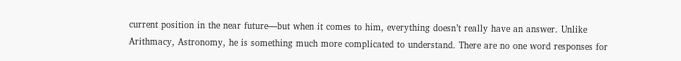current position in the near future—but when it comes to him, everything doesn’t really have an answer. Unlike Arithmacy, Astronomy, he is something much more complicated to understand. There are no one word responses for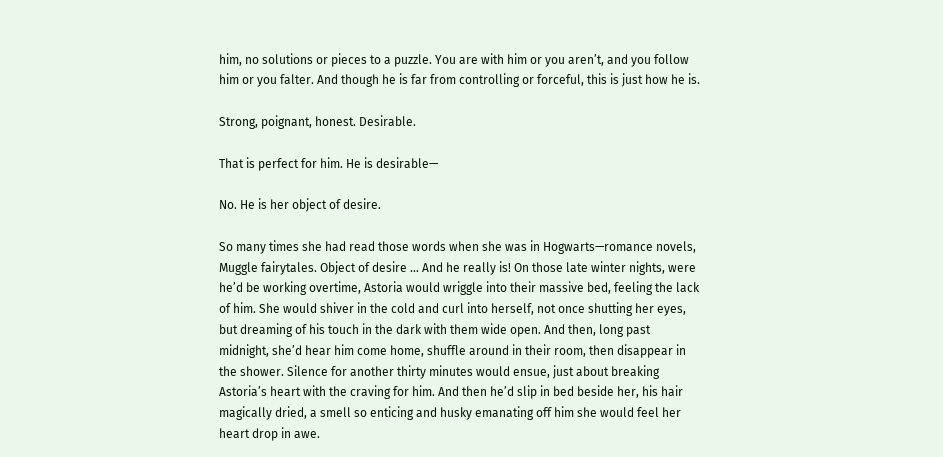him, no solutions or pieces to a puzzle. You are with him or you aren’t, and you follow him or you falter. And though he is far from controlling or forceful, this is just how he is.

Strong, poignant, honest. Desirable.

That is perfect for him. He is desirable—

No. He is her object of desire.

So many times she had read those words when she was in Hogwarts—romance novels, Muggle fairytales. Object of desire … And he really is! On those late winter nights, were he’d be working overtime, Astoria would wriggle into their massive bed, feeling the lack of him. She would shiver in the cold and curl into herself, not once shutting her eyes, but dreaming of his touch in the dark with them wide open. And then, long past midnight, she’d hear him come home, shuffle around in their room, then disappear in the shower. Silence for another thirty minutes would ensue, just about breaking Astoria’s heart with the craving for him. And then he’d slip in bed beside her, his hair magically dried, a smell so enticing and husky emanating off him she would feel her heart drop in awe.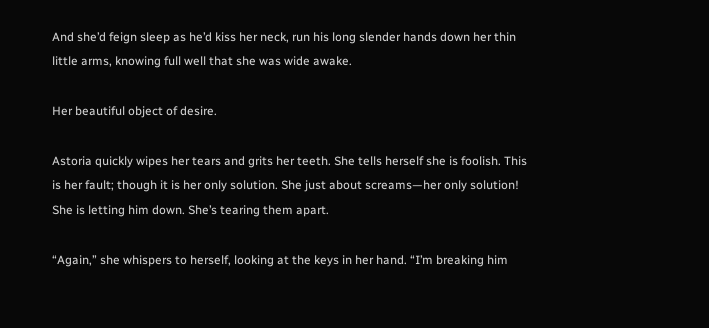And she’d feign sleep as he’d kiss her neck, run his long slender hands down her thin little arms, knowing full well that she was wide awake.

Her beautiful object of desire.

Astoria quickly wipes her tears and grits her teeth. She tells herself she is foolish. This is her fault; though it is her only solution. She just about screams—her only solution! She is letting him down. She’s tearing them apart.

“Again,” she whispers to herself, looking at the keys in her hand. “I’m breaking him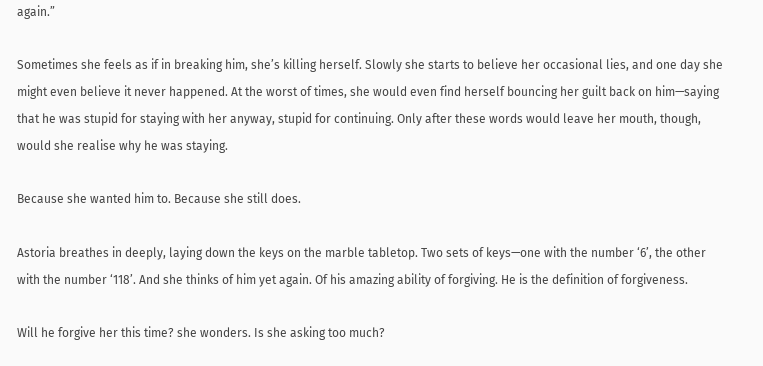again.”

Sometimes she feels as if in breaking him, she’s killing herself. Slowly she starts to believe her occasional lies, and one day she might even believe it never happened. At the worst of times, she would even find herself bouncing her guilt back on him—saying that he was stupid for staying with her anyway, stupid for continuing. Only after these words would leave her mouth, though, would she realise why he was staying.

Because she wanted him to. Because she still does.

Astoria breathes in deeply, laying down the keys on the marble tabletop. Two sets of keys—one with the number ‘6’, the other with the number ‘118’. And she thinks of him yet again. Of his amazing ability of forgiving. He is the definition of forgiveness.

Will he forgive her this time? she wonders. Is she asking too much?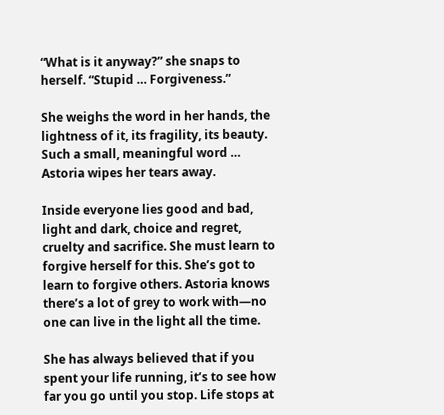“What is it anyway?” she snaps to herself. “Stupid … Forgiveness.”

She weighs the word in her hands, the lightness of it, its fragility, its beauty. Such a small, meaningful word … Astoria wipes her tears away.

Inside everyone lies good and bad, light and dark, choice and regret, cruelty and sacrifice. She must learn to forgive herself for this. She’s got to learn to forgive others. Astoria knows there’s a lot of grey to work with—no one can live in the light all the time.

She has always believed that if you spent your life running, it’s to see how far you go until you stop. Life stops at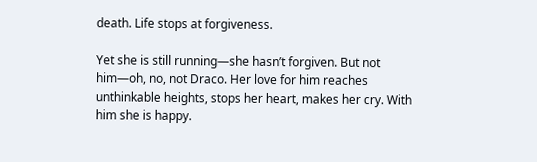death. Life stops at forgiveness.

Yet she is still running—she hasn’t forgiven. But not him—oh, no, not Draco. Her love for him reaches unthinkable heights, stops her heart, makes her cry. With him she is happy.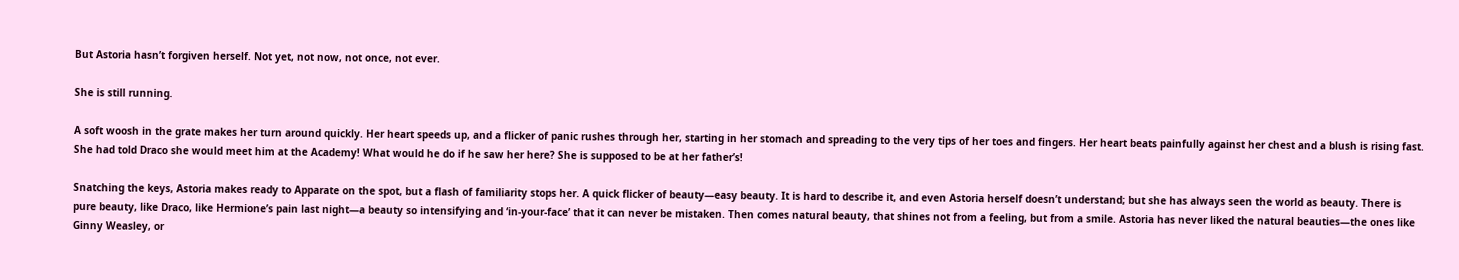But Astoria hasn’t forgiven herself. Not yet, not now, not once, not ever.

She is still running.

A soft woosh in the grate makes her turn around quickly. Her heart speeds up, and a flicker of panic rushes through her, starting in her stomach and spreading to the very tips of her toes and fingers. Her heart beats painfully against her chest and a blush is rising fast. She had told Draco she would meet him at the Academy! What would he do if he saw her here? She is supposed to be at her father’s!

Snatching the keys, Astoria makes ready to Apparate on the spot, but a flash of familiarity stops her. A quick flicker of beauty—easy beauty. It is hard to describe it, and even Astoria herself doesn’t understand; but she has always seen the world as beauty. There is pure beauty, like Draco, like Hermione’s pain last night—a beauty so intensifying and ‘in-your-face’ that it can never be mistaken. Then comes natural beauty, that shines not from a feeling, but from a smile. Astoria has never liked the natural beauties—the ones like Ginny Weasley, or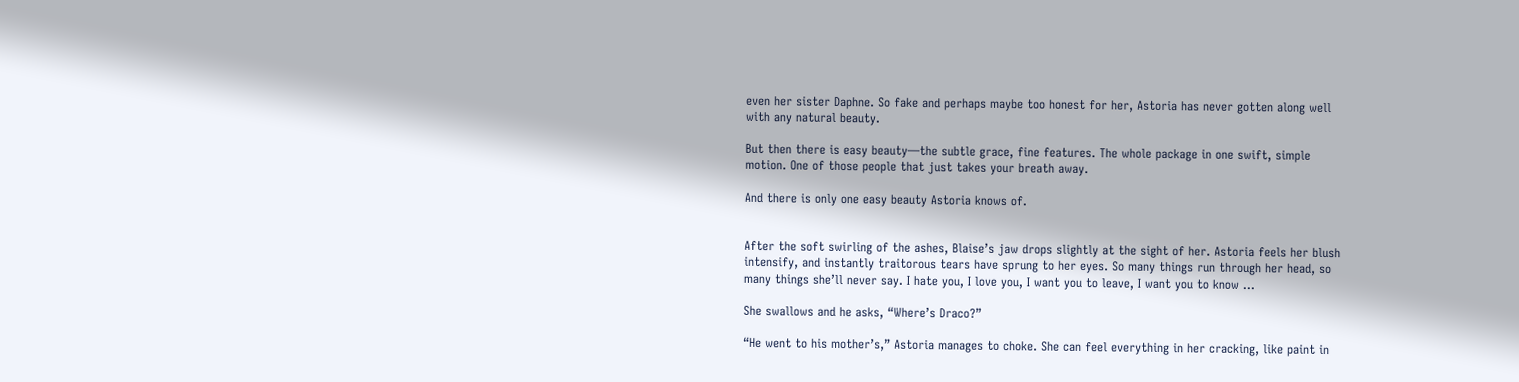even her sister Daphne. So fake and perhaps maybe too honest for her, Astoria has never gotten along well with any natural beauty.

But then there is easy beauty—the subtle grace, fine features. The whole package in one swift, simple motion. One of those people that just takes your breath away.

And there is only one easy beauty Astoria knows of.


After the soft swirling of the ashes, Blaise’s jaw drops slightly at the sight of her. Astoria feels her blush intensify, and instantly traitorous tears have sprung to her eyes. So many things run through her head, so many things she’ll never say. I hate you, I love you, I want you to leave, I want you to know …

She swallows and he asks, “Where’s Draco?”

“He went to his mother’s,” Astoria manages to choke. She can feel everything in her cracking, like paint in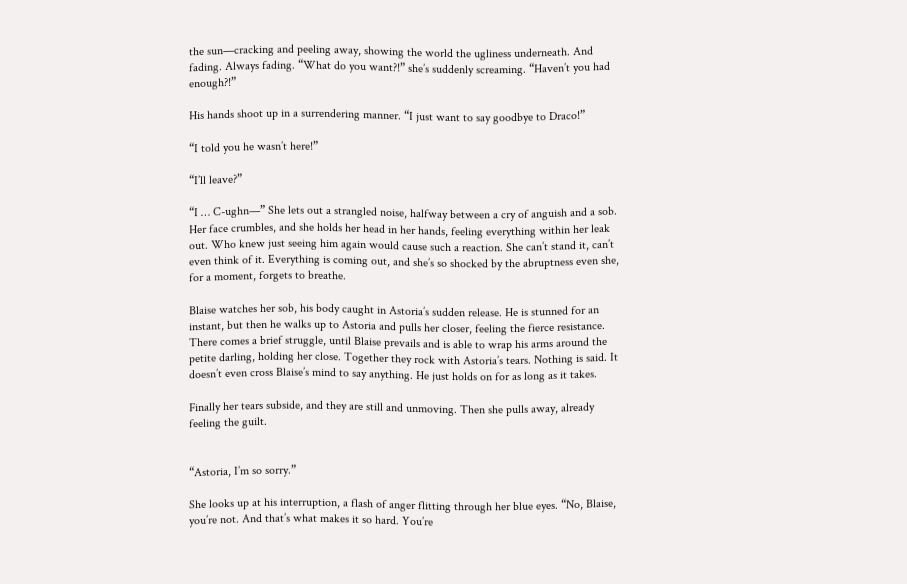the sun—cracking and peeling away, showing the world the ugliness underneath. And fading. Always fading. “What do you want?!” she’s suddenly screaming. “Haven’t you had enough?!”

His hands shoot up in a surrendering manner. “I just want to say goodbye to Draco!”

“I told you he wasn’t here!”

“I’ll leave?”

“I … C-ughn—” She lets out a strangled noise, halfway between a cry of anguish and a sob. Her face crumbles, and she holds her head in her hands, feeling everything within her leak out. Who knew just seeing him again would cause such a reaction. She can’t stand it, can’t even think of it. Everything is coming out, and she’s so shocked by the abruptness even she, for a moment, forgets to breathe.

Blaise watches her sob, his body caught in Astoria’s sudden release. He is stunned for an instant, but then he walks up to Astoria and pulls her closer, feeling the fierce resistance. There comes a brief struggle, until Blaise prevails and is able to wrap his arms around the petite darling, holding her close. Together they rock with Astoria’s tears. Nothing is said. It doesn’t even cross Blaise’s mind to say anything. He just holds on for as long as it takes.

Finally her tears subside, and they are still and unmoving. Then she pulls away, already feeling the guilt.


“Astoria, I’m so sorry.”

She looks up at his interruption, a flash of anger flitting through her blue eyes. “No, Blaise, you’re not. And that’s what makes it so hard. You’re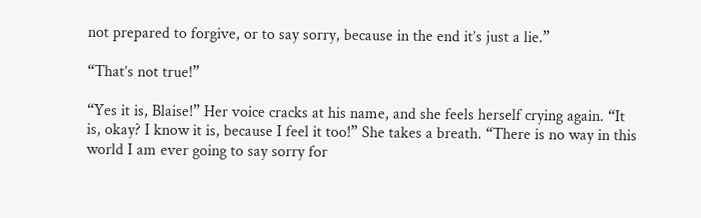not prepared to forgive, or to say sorry, because in the end it’s just a lie.”

“That’s not true!”

“Yes it is, Blaise!” Her voice cracks at his name, and she feels herself crying again. “It is, okay? I know it is, because I feel it too!” She takes a breath. “There is no way in this world I am ever going to say sorry for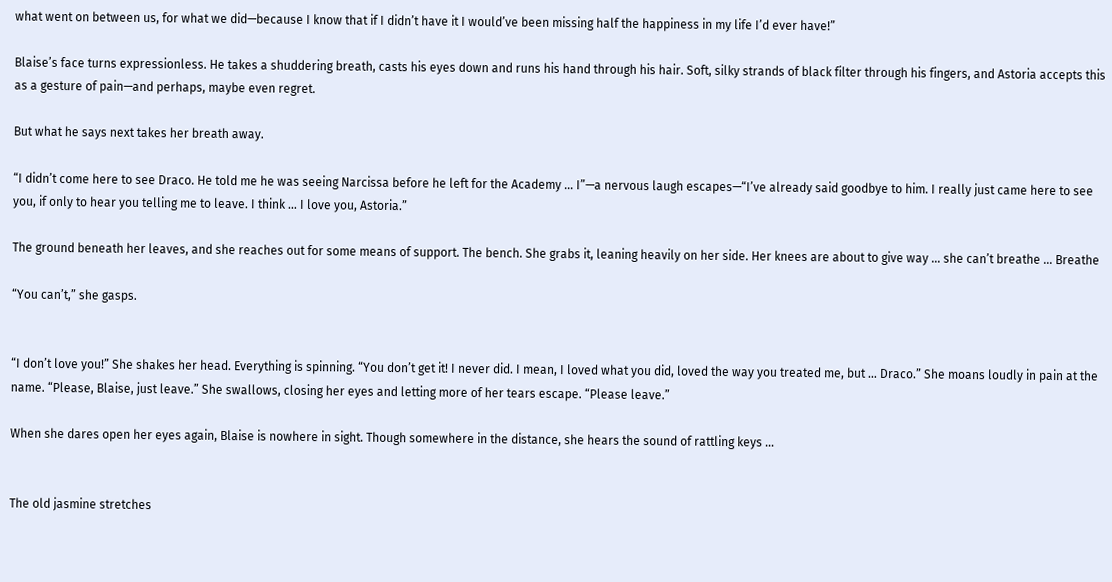what went on between us, for what we did—because I know that if I didn’t have it I would’ve been missing half the happiness in my life I’d ever have!”

Blaise’s face turns expressionless. He takes a shuddering breath, casts his eyes down and runs his hand through his hair. Soft, silky strands of black filter through his fingers, and Astoria accepts this as a gesture of pain—and perhaps, maybe even regret.

But what he says next takes her breath away.

“I didn’t come here to see Draco. He told me he was seeing Narcissa before he left for the Academy … I”—a nervous laugh escapes—“I’ve already said goodbye to him. I really just came here to see you, if only to hear you telling me to leave. I think … I love you, Astoria.”

The ground beneath her leaves, and she reaches out for some means of support. The bench. She grabs it, leaning heavily on her side. Her knees are about to give way … she can’t breathe … Breathe

“You can’t,” she gasps.


“I don’t love you!” She shakes her head. Everything is spinning. “You don’t get it! I never did. I mean, I loved what you did, loved the way you treated me, but … Draco.” She moans loudly in pain at the name. “Please, Blaise, just leave.” She swallows, closing her eyes and letting more of her tears escape. “Please leave.”

When she dares open her eyes again, Blaise is nowhere in sight. Though somewhere in the distance, she hears the sound of rattling keys …


The old jasmine stretches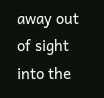away out of sight into the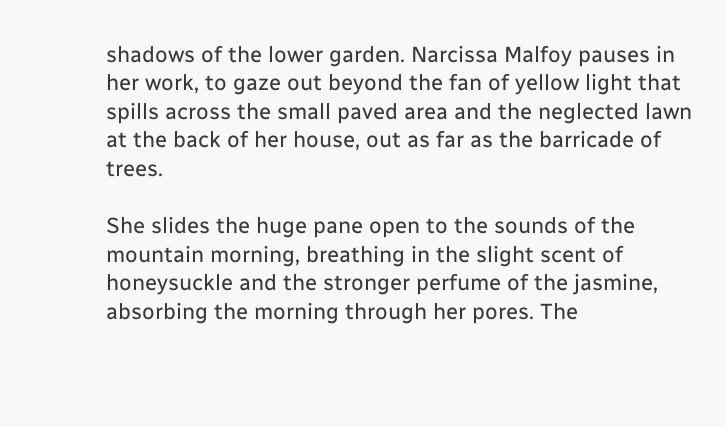shadows of the lower garden. Narcissa Malfoy pauses in her work, to gaze out beyond the fan of yellow light that spills across the small paved area and the neglected lawn at the back of her house, out as far as the barricade of trees.

She slides the huge pane open to the sounds of the mountain morning, breathing in the slight scent of honeysuckle and the stronger perfume of the jasmine, absorbing the morning through her pores. The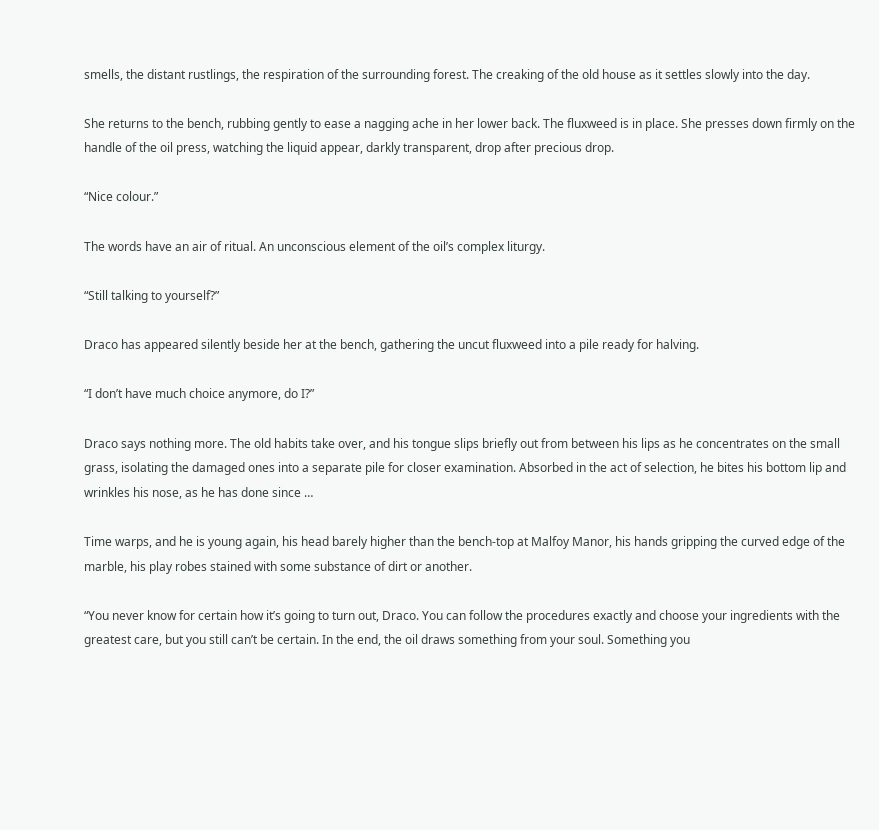smells, the distant rustlings, the respiration of the surrounding forest. The creaking of the old house as it settles slowly into the day.

She returns to the bench, rubbing gently to ease a nagging ache in her lower back. The fluxweed is in place. She presses down firmly on the handle of the oil press, watching the liquid appear, darkly transparent, drop after precious drop.

“Nice colour.”

The words have an air of ritual. An unconscious element of the oil’s complex liturgy.

“Still talking to yourself?”

Draco has appeared silently beside her at the bench, gathering the uncut fluxweed into a pile ready for halving.

“I don’t have much choice anymore, do I?”

Draco says nothing more. The old habits take over, and his tongue slips briefly out from between his lips as he concentrates on the small grass, isolating the damaged ones into a separate pile for closer examination. Absorbed in the act of selection, he bites his bottom lip and wrinkles his nose, as he has done since …

Time warps, and he is young again, his head barely higher than the bench-top at Malfoy Manor, his hands gripping the curved edge of the marble, his play robes stained with some substance of dirt or another.

“You never know for certain how it’s going to turn out, Draco. You can follow the procedures exactly and choose your ingredients with the greatest care, but you still can’t be certain. In the end, the oil draws something from your soul. Something you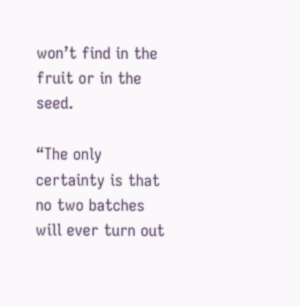won’t find in the fruit or in the seed.

“The only certainty is that no two batches will ever turn out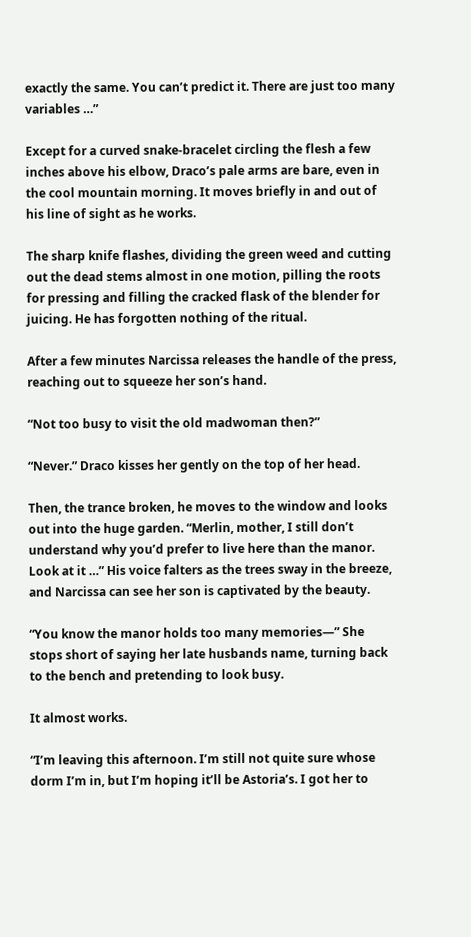exactly the same. You can’t predict it. There are just too many variables …”

Except for a curved snake-bracelet circling the flesh a few inches above his elbow, Draco’s pale arms are bare, even in the cool mountain morning. It moves briefly in and out of his line of sight as he works.

The sharp knife flashes, dividing the green weed and cutting out the dead stems almost in one motion, pilling the roots for pressing and filling the cracked flask of the blender for juicing. He has forgotten nothing of the ritual.

After a few minutes Narcissa releases the handle of the press, reaching out to squeeze her son’s hand.

“Not too busy to visit the old madwoman then?”

“Never.” Draco kisses her gently on the top of her head.

Then, the trance broken, he moves to the window and looks out into the huge garden. “Merlin, mother, I still don’t understand why you’d prefer to live here than the manor. Look at it …” His voice falters as the trees sway in the breeze, and Narcissa can see her son is captivated by the beauty.

“You know the manor holds too many memories—” She stops short of saying her late husbands name, turning back to the bench and pretending to look busy.

It almost works.

“I’m leaving this afternoon. I’m still not quite sure whose dorm I’m in, but I’m hoping it’ll be Astoria’s. I got her to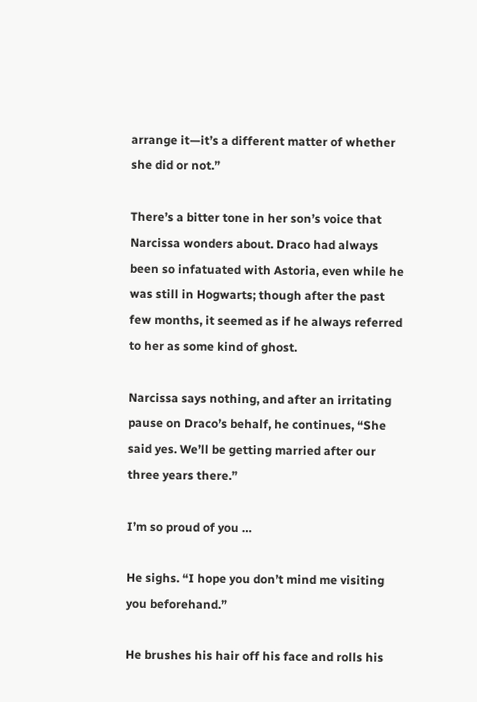arrange it—it’s a different matter of whether she did or not.”

There’s a bitter tone in her son’s voice that Narcissa wonders about. Draco had always been so infatuated with Astoria, even while he was still in Hogwarts; though after the past few months, it seemed as if he always referred to her as some kind of ghost.

Narcissa says nothing, and after an irritating pause on Draco’s behalf, he continues, “She said yes. We’ll be getting married after our three years there.”

I’m so proud of you …

He sighs. “I hope you don’t mind me visiting you beforehand.”

He brushes his hair off his face and rolls his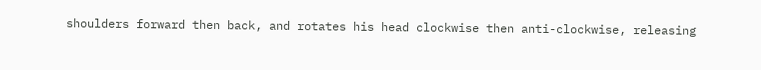shoulders forward then back, and rotates his head clockwise then anti-clockwise, releasing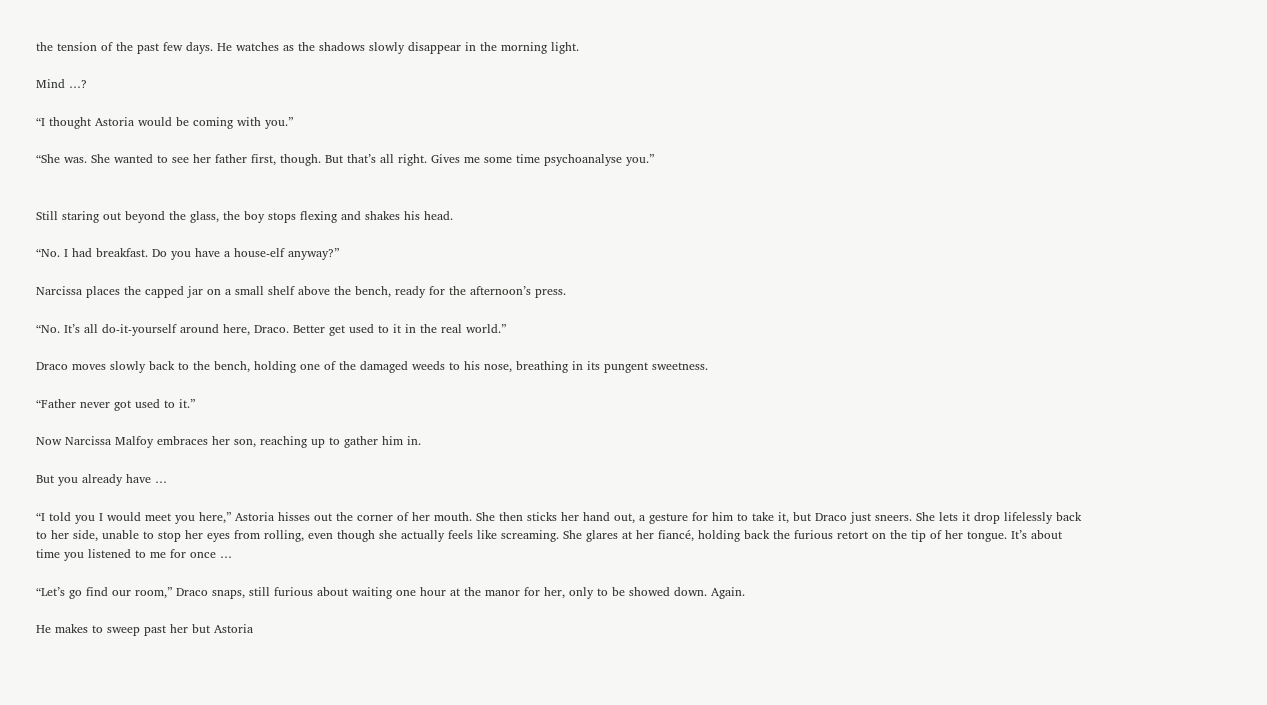the tension of the past few days. He watches as the shadows slowly disappear in the morning light.

Mind …?

“I thought Astoria would be coming with you.”

“She was. She wanted to see her father first, though. But that’s all right. Gives me some time psychoanalyse you.”


Still staring out beyond the glass, the boy stops flexing and shakes his head.

“No. I had breakfast. Do you have a house-elf anyway?”

Narcissa places the capped jar on a small shelf above the bench, ready for the afternoon’s press.

“No. It’s all do-it-yourself around here, Draco. Better get used to it in the real world.”

Draco moves slowly back to the bench, holding one of the damaged weeds to his nose, breathing in its pungent sweetness.

“Father never got used to it.”

Now Narcissa Malfoy embraces her son, reaching up to gather him in.

But you already have …

“I told you I would meet you here,” Astoria hisses out the corner of her mouth. She then sticks her hand out, a gesture for him to take it, but Draco just sneers. She lets it drop lifelessly back to her side, unable to stop her eyes from rolling, even though she actually feels like screaming. She glares at her fiancé, holding back the furious retort on the tip of her tongue. It’s about time you listened to me for once …

“Let’s go find our room,” Draco snaps, still furious about waiting one hour at the manor for her, only to be showed down. Again.

He makes to sweep past her but Astoria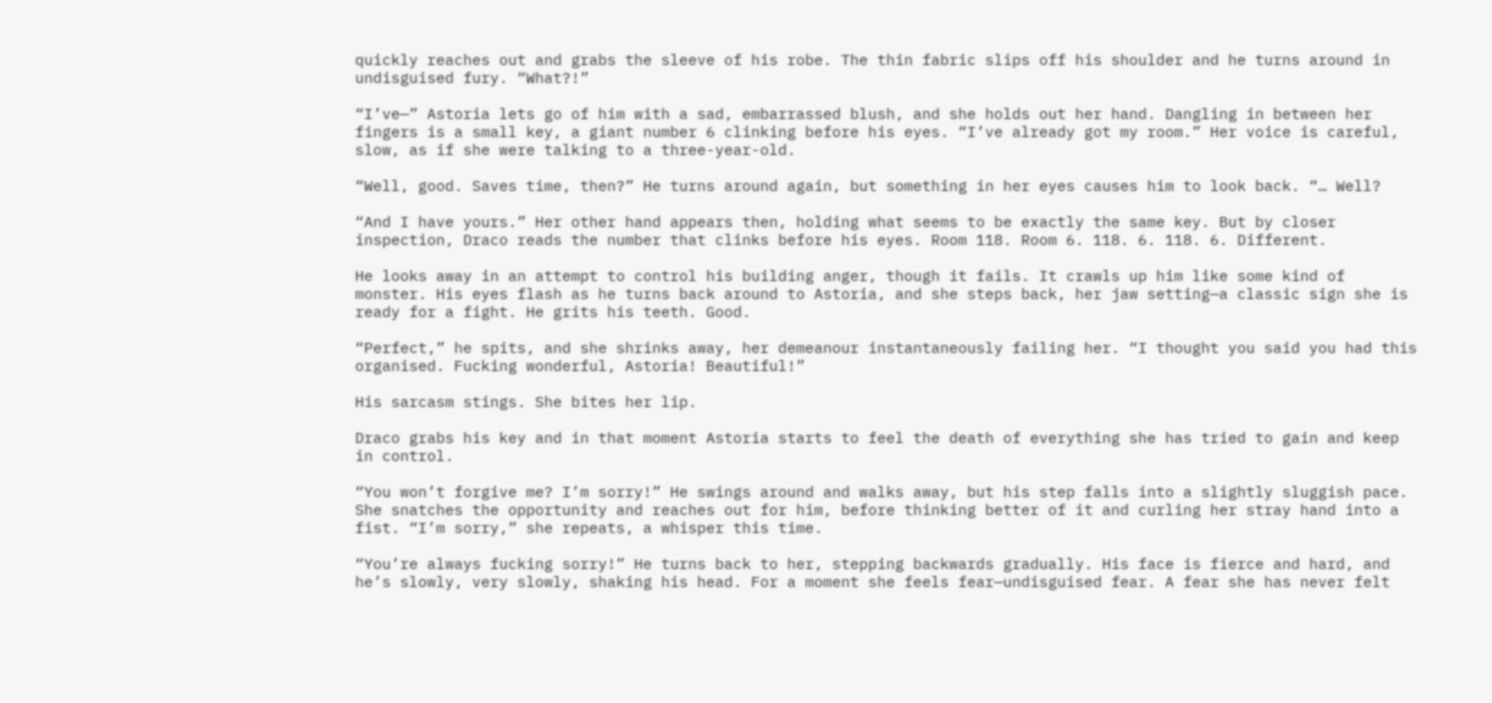quickly reaches out and grabs the sleeve of his robe. The thin fabric slips off his shoulder and he turns around in undisguised fury. “What?!”

“I’ve—” Astoria lets go of him with a sad, embarrassed blush, and she holds out her hand. Dangling in between her fingers is a small key, a giant number 6 clinking before his eyes. “I’ve already got my room.” Her voice is careful, slow, as if she were talking to a three-year-old.

“Well, good. Saves time, then?” He turns around again, but something in her eyes causes him to look back. “… Well?

“And I have yours.” Her other hand appears then, holding what seems to be exactly the same key. But by closer inspection, Draco reads the number that clinks before his eyes. Room 118. Room 6. 118. 6. 118. 6. Different.

He looks away in an attempt to control his building anger, though it fails. It crawls up him like some kind of monster. His eyes flash as he turns back around to Astoria, and she steps back, her jaw setting—a classic sign she is ready for a fight. He grits his teeth. Good.

“Perfect,” he spits, and she shrinks away, her demeanour instantaneously failing her. “I thought you said you had this organised. Fucking wonderful, Astoria! Beautiful!”

His sarcasm stings. She bites her lip.

Draco grabs his key and in that moment Astoria starts to feel the death of everything she has tried to gain and keep in control.

“You won’t forgive me? I’m sorry!” He swings around and walks away, but his step falls into a slightly sluggish pace. She snatches the opportunity and reaches out for him, before thinking better of it and curling her stray hand into a fist. “I’m sorry,” she repeats, a whisper this time.

“You’re always fucking sorry!” He turns back to her, stepping backwards gradually. His face is fierce and hard, and he’s slowly, very slowly, shaking his head. For a moment she feels fear—undisguised fear. A fear she has never felt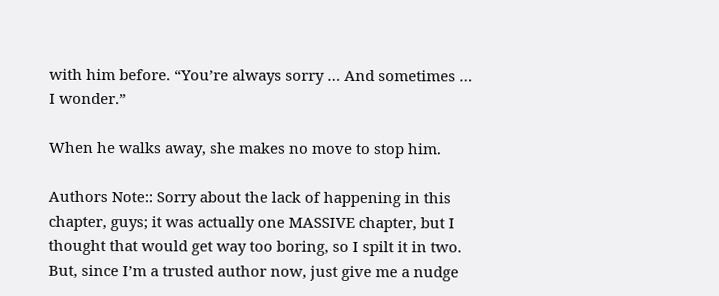with him before. “You’re always sorry … And sometimes … I wonder.”

When he walks away, she makes no move to stop him.

Authors Note:: Sorry about the lack of happening in this chapter, guys; it was actually one MASSIVE chapter, but I thought that would get way too boring, so I spilt it in two. But, since I’m a trusted author now, just give me a nudge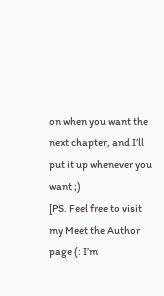on when you want the next chapter, and I’ll put it up whenever you want ;)
[PS. Feel free to visit my Meet the Author page (: I’m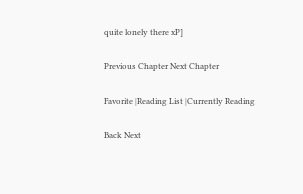quite lonely there xP]

Previous Chapter Next Chapter

Favorite |Reading List |Currently Reading

Back Next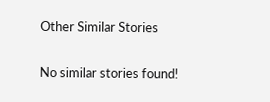Other Similar Stories

No similar stories found!